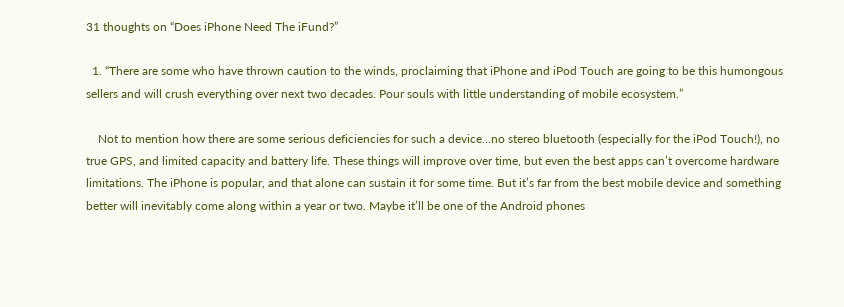31 thoughts on “Does iPhone Need The iFund?”

  1. “There are some who have thrown caution to the winds, proclaiming that iPhone and iPod Touch are going to be this humongous sellers and will crush everything over next two decades. Pour souls with little understanding of mobile ecosystem.”

    Not to mention how there are some serious deficiencies for such a device…no stereo bluetooth (especially for the iPod Touch!), no true GPS, and limited capacity and battery life. These things will improve over time, but even the best apps can’t overcome hardware limitations. The iPhone is popular, and that alone can sustain it for some time. But it’s far from the best mobile device and something better will inevitably come along within a year or two. Maybe it’ll be one of the Android phones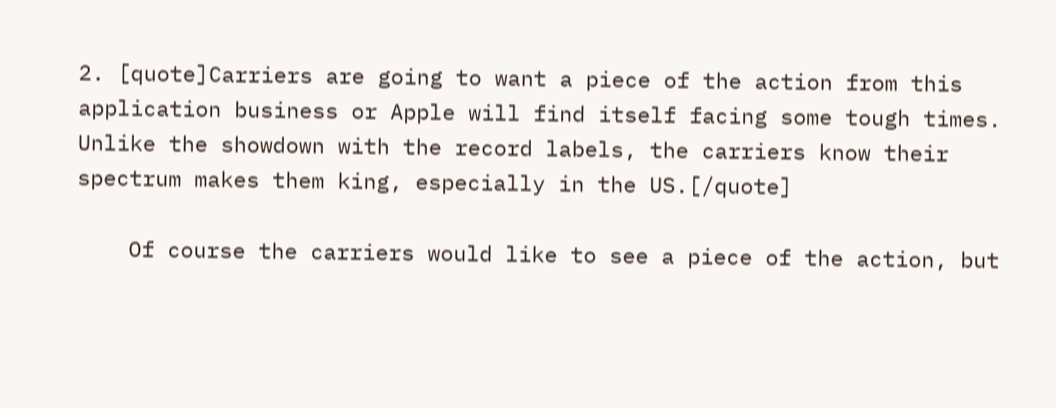2. [quote]Carriers are going to want a piece of the action from this application business or Apple will find itself facing some tough times. Unlike the showdown with the record labels, the carriers know their spectrum makes them king, especially in the US.[/quote]

    Of course the carriers would like to see a piece of the action, but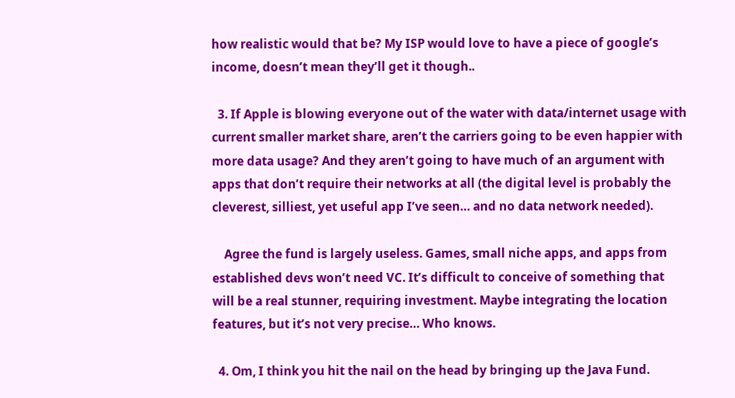how realistic would that be? My ISP would love to have a piece of google’s income, doesn’t mean they’ll get it though..

  3. If Apple is blowing everyone out of the water with data/internet usage with current smaller market share, aren’t the carriers going to be even happier with more data usage? And they aren’t going to have much of an argument with apps that don’t require their networks at all (the digital level is probably the cleverest, silliest, yet useful app I’ve seen… and no data network needed).

    Agree the fund is largely useless. Games, small niche apps, and apps from established devs won’t need VC. It’s difficult to conceive of something that will be a real stunner, requiring investment. Maybe integrating the location features, but it’s not very precise… Who knows.

  4. Om, I think you hit the nail on the head by bringing up the Java Fund.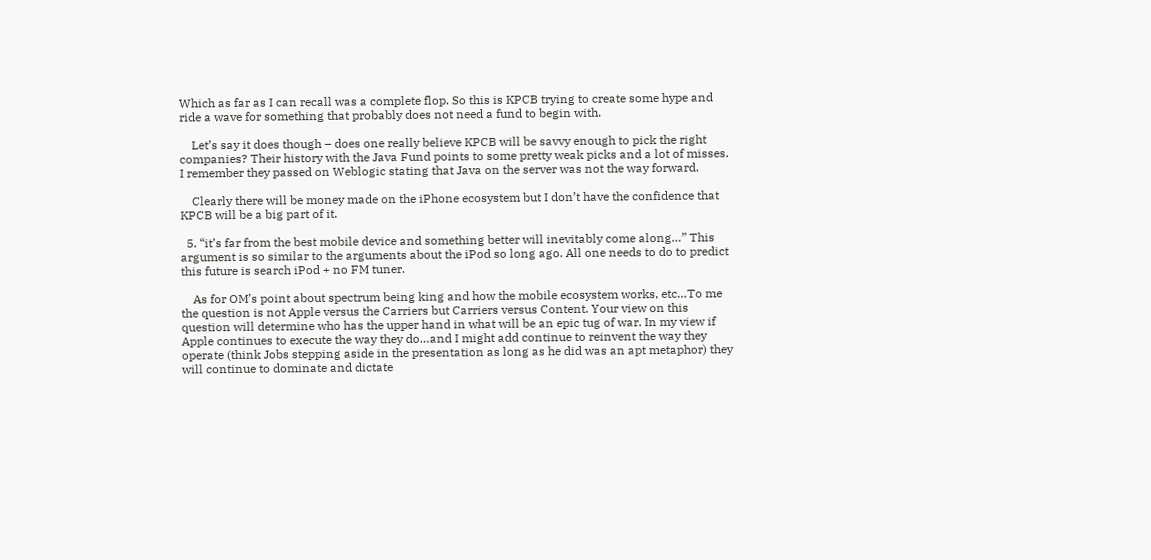Which as far as I can recall was a complete flop. So this is KPCB trying to create some hype and ride a wave for something that probably does not need a fund to begin with.

    Let’s say it does though – does one really believe KPCB will be savvy enough to pick the right companies? Their history with the Java Fund points to some pretty weak picks and a lot of misses. I remember they passed on Weblogic stating that Java on the server was not the way forward.

    Clearly there will be money made on the iPhone ecosystem but I don’t have the confidence that KPCB will be a big part of it.

  5. “it’s far from the best mobile device and something better will inevitably come along…” This argument is so similar to the arguments about the iPod so long ago. All one needs to do to predict this future is search iPod + no FM tuner.

    As for OM’s point about spectrum being king and how the mobile ecosystem works, etc…To me the question is not Apple versus the Carriers but Carriers versus Content. Your view on this question will determine who has the upper hand in what will be an epic tug of war. In my view if Apple continues to execute the way they do…and I might add continue to reinvent the way they operate (think Jobs stepping aside in the presentation as long as he did was an apt metaphor) they will continue to dominate and dictate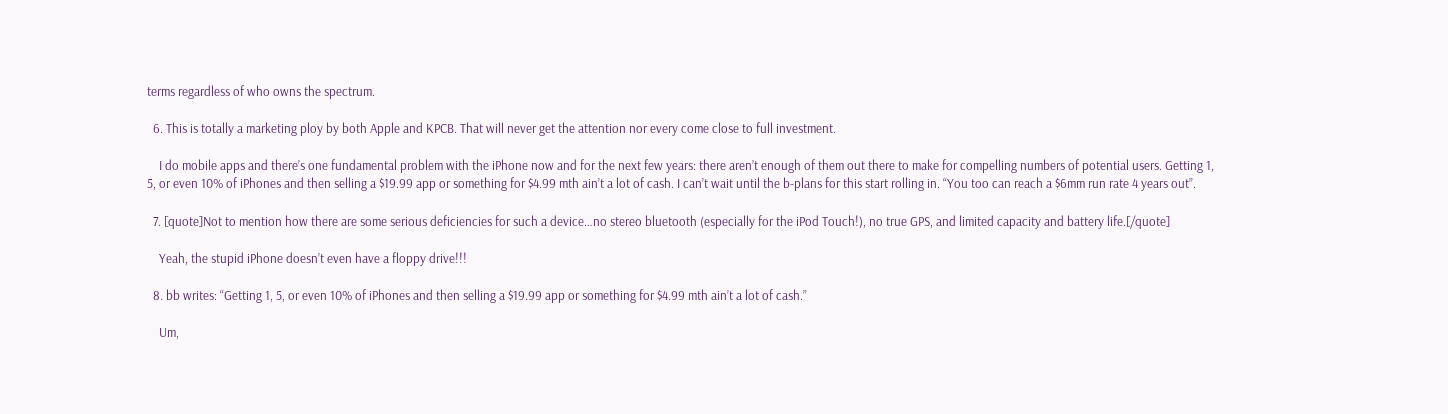terms regardless of who owns the spectrum.

  6. This is totally a marketing ploy by both Apple and KPCB. That will never get the attention nor every come close to full investment.

    I do mobile apps and there’s one fundamental problem with the iPhone now and for the next few years: there aren’t enough of them out there to make for compelling numbers of potential users. Getting 1, 5, or even 10% of iPhones and then selling a $19.99 app or something for $4.99 mth ain’t a lot of cash. I can’t wait until the b-plans for this start rolling in. “You too can reach a $6mm run rate 4 years out”.

  7. [quote]Not to mention how there are some serious deficiencies for such a device…no stereo bluetooth (especially for the iPod Touch!), no true GPS, and limited capacity and battery life.[/quote]

    Yeah, the stupid iPhone doesn’t even have a floppy drive!!!

  8. bb writes: “Getting 1, 5, or even 10% of iPhones and then selling a $19.99 app or something for $4.99 mth ain’t a lot of cash.”

    Um,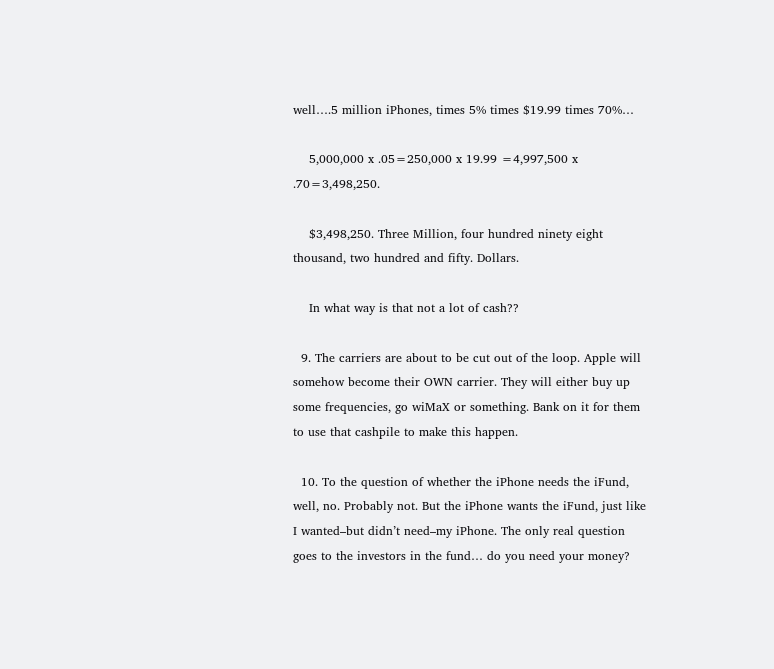well….5 million iPhones, times 5% times $19.99 times 70%…

    5,000,000 x .05=250,000 x 19.99 =4,997,500 x .70=3,498,250.

    $3,498,250. Three Million, four hundred ninety eight thousand, two hundred and fifty. Dollars.

    In what way is that not a lot of cash??

  9. The carriers are about to be cut out of the loop. Apple will somehow become their OWN carrier. They will either buy up some frequencies, go wiMaX or something. Bank on it for them to use that cashpile to make this happen.

  10. To the question of whether the iPhone needs the iFund, well, no. Probably not. But the iPhone wants the iFund, just like I wanted–but didn’t need–my iPhone. The only real question goes to the investors in the fund… do you need your money?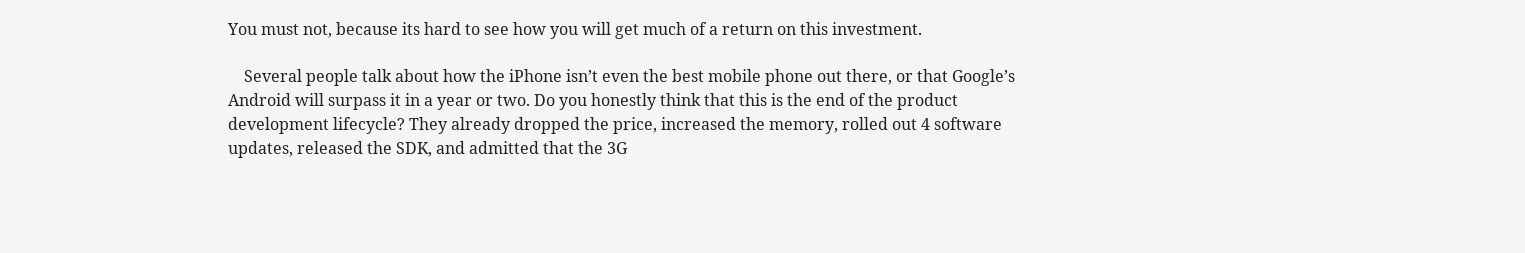You must not, because its hard to see how you will get much of a return on this investment.

    Several people talk about how the iPhone isn’t even the best mobile phone out there, or that Google’s Android will surpass it in a year or two. Do you honestly think that this is the end of the product development lifecycle? They already dropped the price, increased the memory, rolled out 4 software updates, released the SDK, and admitted that the 3G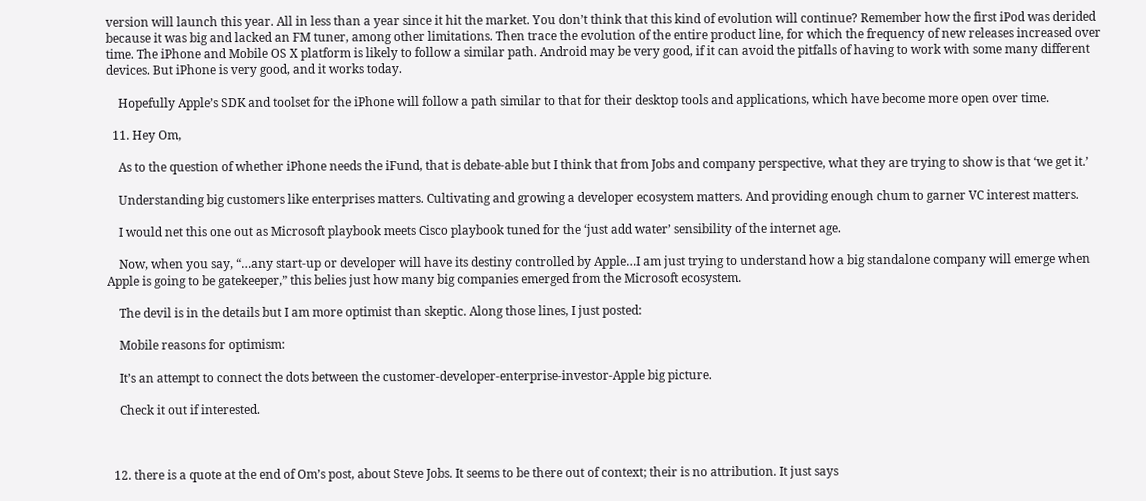version will launch this year. All in less than a year since it hit the market. You don’t think that this kind of evolution will continue? Remember how the first iPod was derided because it was big and lacked an FM tuner, among other limitations. Then trace the evolution of the entire product line, for which the frequency of new releases increased over time. The iPhone and Mobile OS X platform is likely to follow a similar path. Android may be very good, if it can avoid the pitfalls of having to work with some many different devices. But iPhone is very good, and it works today.

    Hopefully Apple’s SDK and toolset for the iPhone will follow a path similar to that for their desktop tools and applications, which have become more open over time.

  11. Hey Om,

    As to the question of whether iPhone needs the iFund, that is debate-able but I think that from Jobs and company perspective, what they are trying to show is that ‘we get it.’

    Understanding big customers like enterprises matters. Cultivating and growing a developer ecosystem matters. And providing enough chum to garner VC interest matters.

    I would net this one out as Microsoft playbook meets Cisco playbook tuned for the ‘just add water’ sensibility of the internet age.

    Now, when you say, “…any start-up or developer will have its destiny controlled by Apple…I am just trying to understand how a big standalone company will emerge when Apple is going to be gatekeeper,” this belies just how many big companies emerged from the Microsoft ecosystem.

    The devil is in the details but I am more optimist than skeptic. Along those lines, I just posted:

    Mobile reasons for optimism:

    It’s an attempt to connect the dots between the customer-developer-enterprise-investor-Apple big picture.

    Check it out if interested.



  12. there is a quote at the end of Om’s post, about Steve Jobs. It seems to be there out of context; their is no attribution. It just says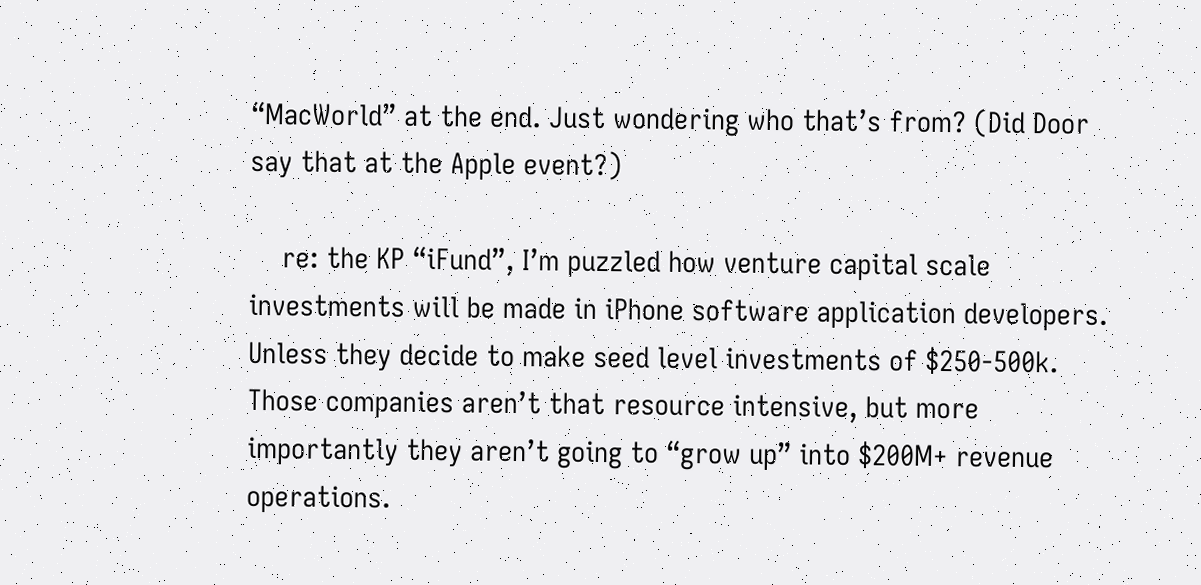“MacWorld” at the end. Just wondering who that’s from? (Did Door say that at the Apple event?)

    re: the KP “iFund”, I’m puzzled how venture capital scale investments will be made in iPhone software application developers. Unless they decide to make seed level investments of $250-500k. Those companies aren’t that resource intensive, but more importantly they aren’t going to “grow up” into $200M+ revenue operations.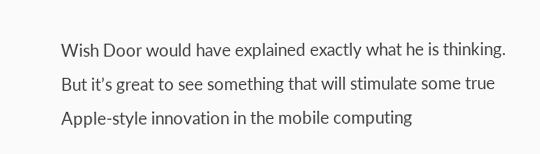Wish Door would have explained exactly what he is thinking. But it’s great to see something that will stimulate some true Apple-style innovation in the mobile computing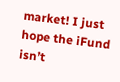market! I just hope the iFund isn’t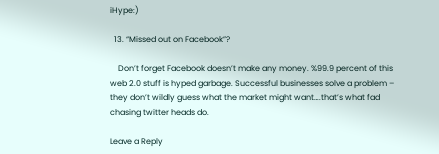iHype:)

  13. “Missed out on Facebook”?

    Don’t forget Facebook doesn’t make any money. %99.9 percent of this web 2.0 stuff is hyped garbage. Successful businesses solve a problem – they don’t wildly guess what the market might want….that’s what fad chasing twitter heads do.

Leave a Reply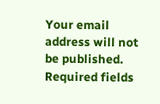Your email address will not be published. Required fields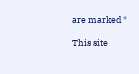are marked *

This site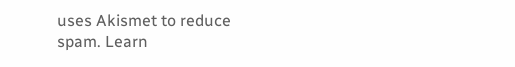uses Akismet to reduce spam. Learn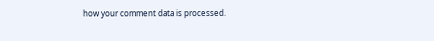how your comment data is processed.